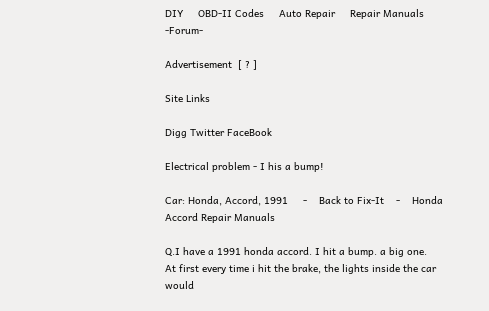DIY     OBD-II Codes     Auto Repair     Repair Manuals     -Forum-

Advertisement  [ ? ]

Site Links

Digg Twitter FaceBook

Electrical problem - I his a bump!

Car: Honda, Accord, 1991     -    Back to Fix-It    -    Honda Accord Repair Manuals

Q.I have a 1991 honda accord. I hit a bump. a big one.
At first every time i hit the brake, the lights inside the car would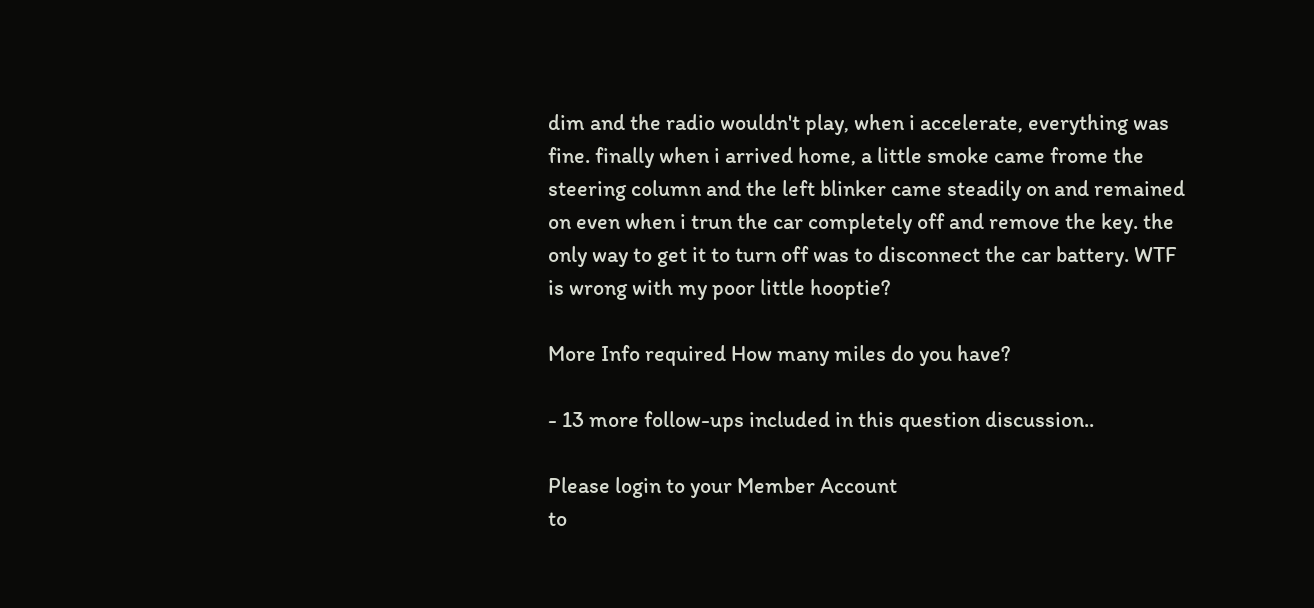dim and the radio wouldn't play, when i accelerate, everything was fine. finally when i arrived home, a little smoke came frome the steering column and the left blinker came steadily on and remained on even when i trun the car completely off and remove the key. the only way to get it to turn off was to disconnect the car battery. WTF is wrong with my poor little hooptie?

More Info required How many miles do you have?

- 13 more follow-ups included in this question discussion..

Please login to your Member Account
to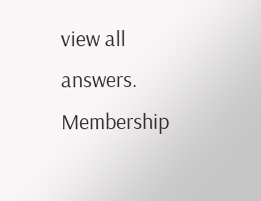view all answers. Membership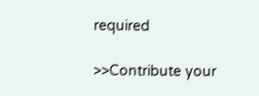required

>>Contribute your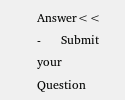Answer<<     -     Submit your Question